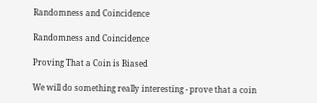Randomness and Coincidence

Randomness and Coincidence

Proving That a Coin is Biased

We will do something really interesting - prove that a coin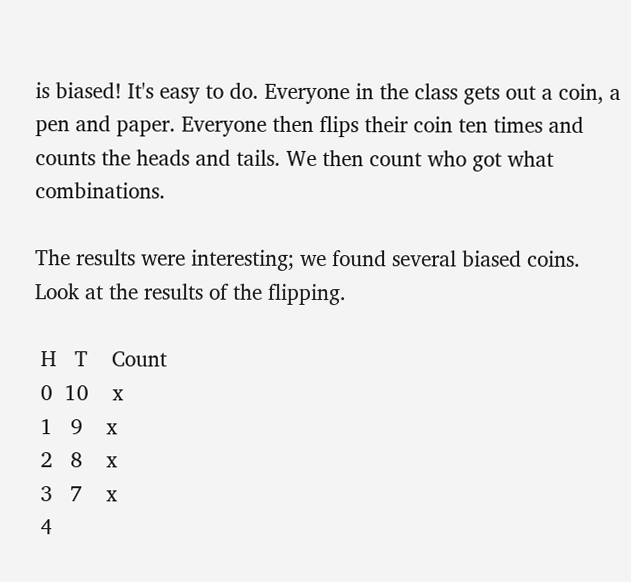is biased! It's easy to do. Everyone in the class gets out a coin, a pen and paper. Everyone then flips their coin ten times and counts the heads and tails. We then count who got what combinations.

The results were interesting; we found several biased coins. Look at the results of the flipping.

 H   T    Count
 0  10    x
 1   9    x
 2   8    x
 3   7    x
 4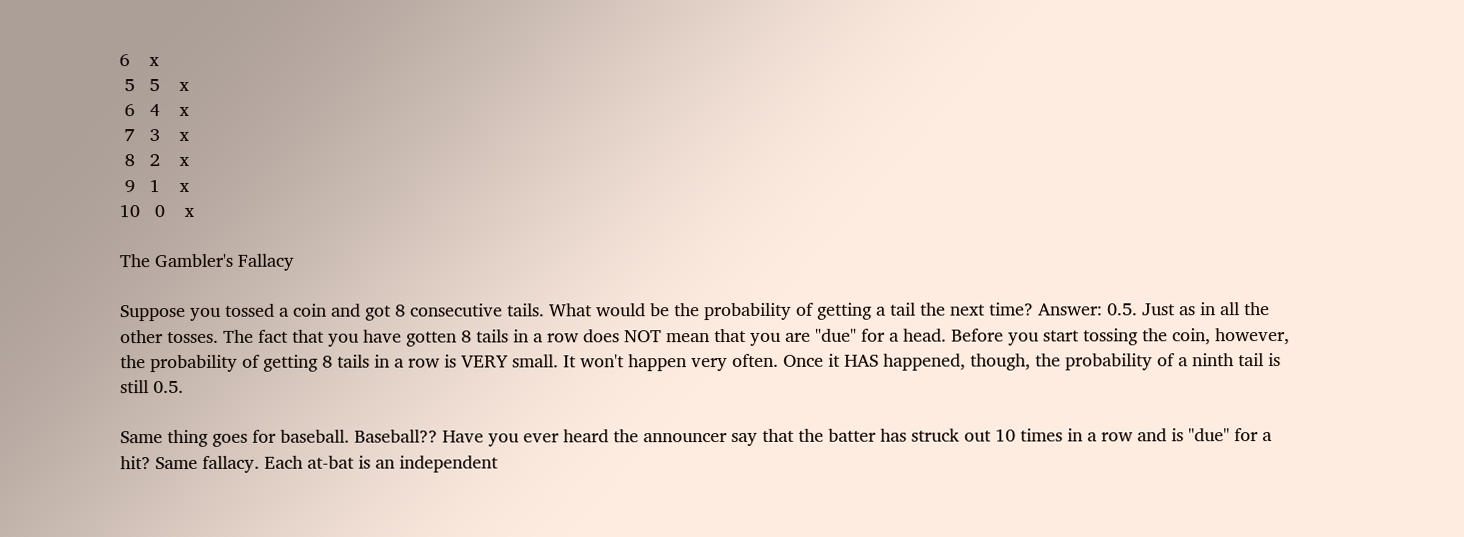6    x
 5   5    x
 6   4    x
 7   3    x
 8   2    x
 9   1    x
10   0    x

The Gambler's Fallacy

Suppose you tossed a coin and got 8 consecutive tails. What would be the probability of getting a tail the next time? Answer: 0.5. Just as in all the other tosses. The fact that you have gotten 8 tails in a row does NOT mean that you are "due" for a head. Before you start tossing the coin, however, the probability of getting 8 tails in a row is VERY small. It won't happen very often. Once it HAS happened, though, the probability of a ninth tail is still 0.5.

Same thing goes for baseball. Baseball?? Have you ever heard the announcer say that the batter has struck out 10 times in a row and is "due" for a hit? Same fallacy. Each at-bat is an independent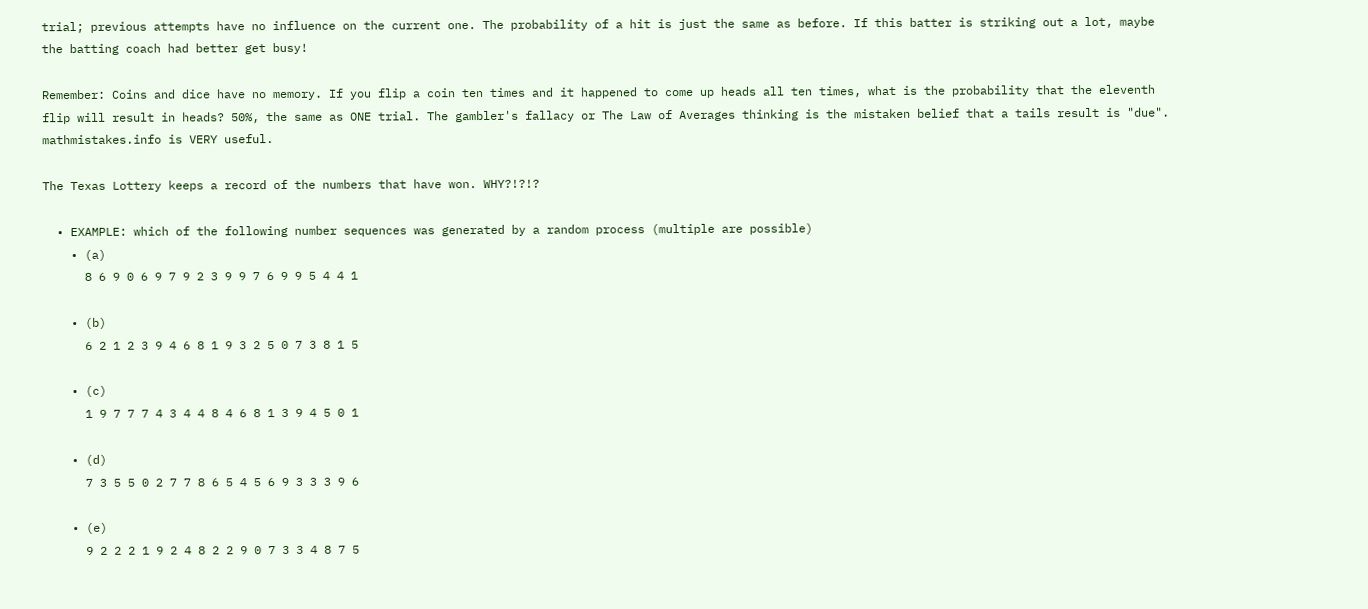trial; previous attempts have no influence on the current one. The probability of a hit is just the same as before. If this batter is striking out a lot, maybe the batting coach had better get busy!

Remember: Coins and dice have no memory. If you flip a coin ten times and it happened to come up heads all ten times, what is the probability that the eleventh flip will result in heads? 50%, the same as ONE trial. The gambler's fallacy or The Law of Averages thinking is the mistaken belief that a tails result is "due". mathmistakes.info is VERY useful.

The Texas Lottery keeps a record of the numbers that have won. WHY?!?!?

  • EXAMPLE: which of the following number sequences was generated by a random process (multiple are possible)
    • (a)
      8 6 9 0 6 9 7 9 2 3 9 9 7 6 9 9 5 4 4 1

    • (b)
      6 2 1 2 3 9 4 6 8 1 9 3 2 5 0 7 3 8 1 5

    • (c)
      1 9 7 7 7 4 3 4 4 8 4 6 8 1 3 9 4 5 0 1

    • (d)
      7 3 5 5 0 2 7 7 8 6 5 4 5 6 9 3 3 3 9 6

    • (e)
      9 2 2 2 1 9 2 4 8 2 2 9 0 7 3 3 4 8 7 5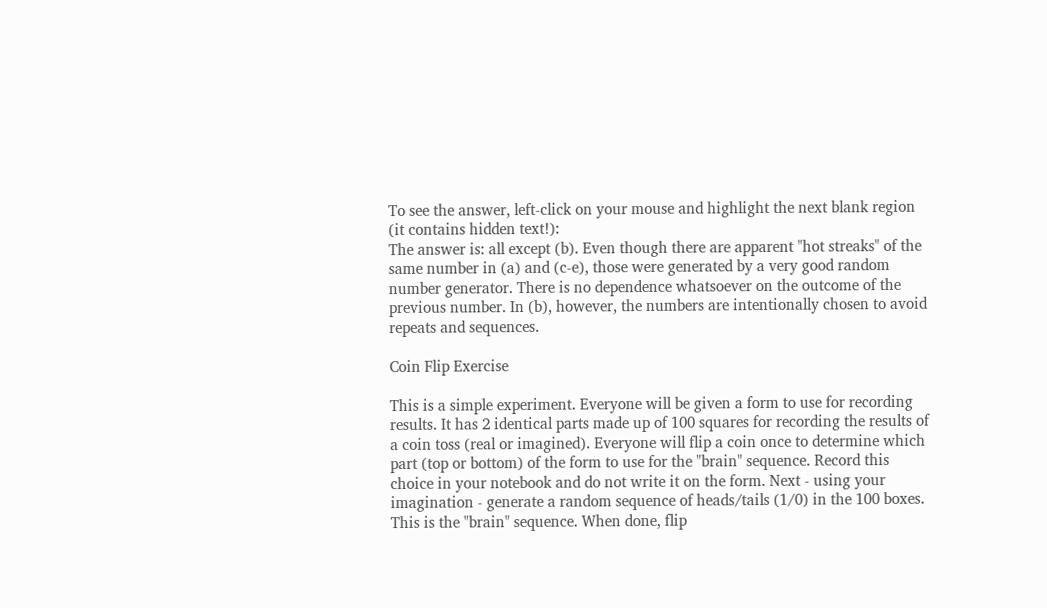To see the answer, left-click on your mouse and highlight the next blank region (it contains hidden text!):
The answer is: all except (b). Even though there are apparent "hot streaks" of the same number in (a) and (c-e), those were generated by a very good random number generator. There is no dependence whatsoever on the outcome of the previous number. In (b), however, the numbers are intentionally chosen to avoid repeats and sequences.

Coin Flip Exercise

This is a simple experiment. Everyone will be given a form to use for recording results. It has 2 identical parts made up of 100 squares for recording the results of a coin toss (real or imagined). Everyone will flip a coin once to determine which part (top or bottom) of the form to use for the "brain" sequence. Record this choice in your notebook and do not write it on the form. Next - using your imagination - generate a random sequence of heads/tails (1/0) in the 100 boxes. This is the "brain" sequence. When done, flip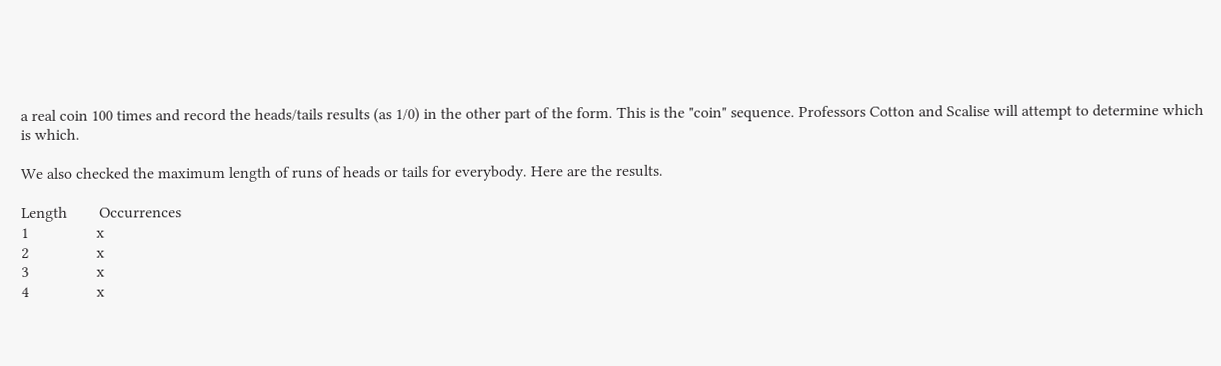a real coin 100 times and record the heads/tails results (as 1/0) in the other part of the form. This is the "coin" sequence. Professors Cotton and Scalise will attempt to determine which is which.

We also checked the maximum length of runs of heads or tails for everybody. Here are the results.

Length        Occurrences
1                 x
2                 x
3                 x
4                 x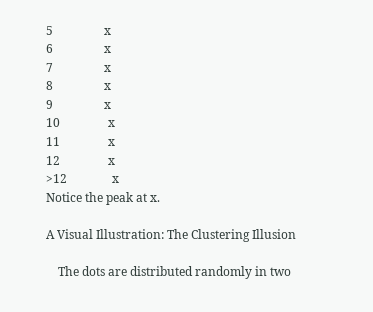5                 x
6                 x
7                 x
8                 x
9                 x
10                x
11                x
12                x
>12               x
Notice the peak at x.

A Visual Illustration: The Clustering Illusion

    The dots are distributed randomly in two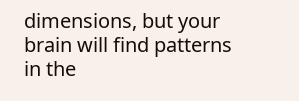dimensions, but your brain will find patterns in the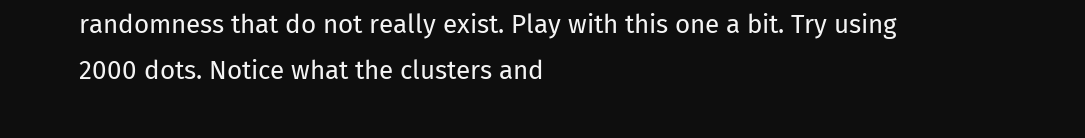randomness that do not really exist. Play with this one a bit. Try using 2000 dots. Notice what the clusters and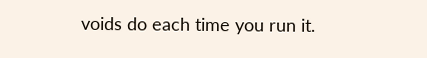voids do each time you run it.